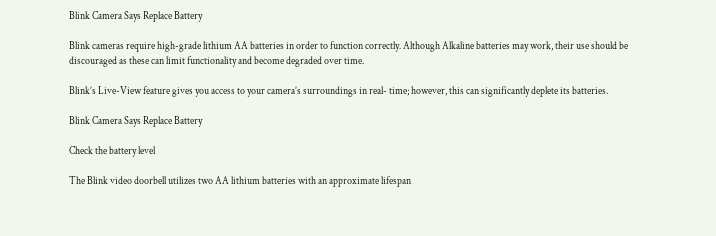Blink Camera Says Replace Battery

Blink cameras require high-grade lithium AA batteries in order to function correctly. Although Alkaline batteries may work, their use should be discouraged as these can limit functionality and become degraded over time.

Blink’s Live-View feature gives you access to your camera’s surroundings in real- time; however, this can significantly deplete its batteries.

Blink Camera Says Replace Battery

Check the battery level

The Blink video doorbell utilizes two AA lithium batteries with an approximate lifespan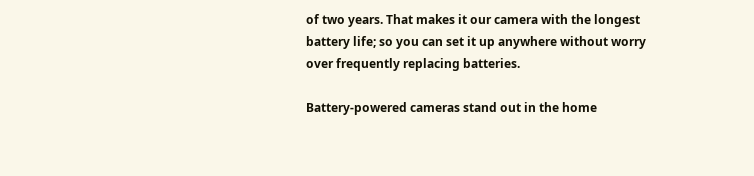of two years. That makes it our camera with the longest battery life; so you can set it up anywhere without worry over frequently replacing batteries.

Battery-powered cameras stand out in the home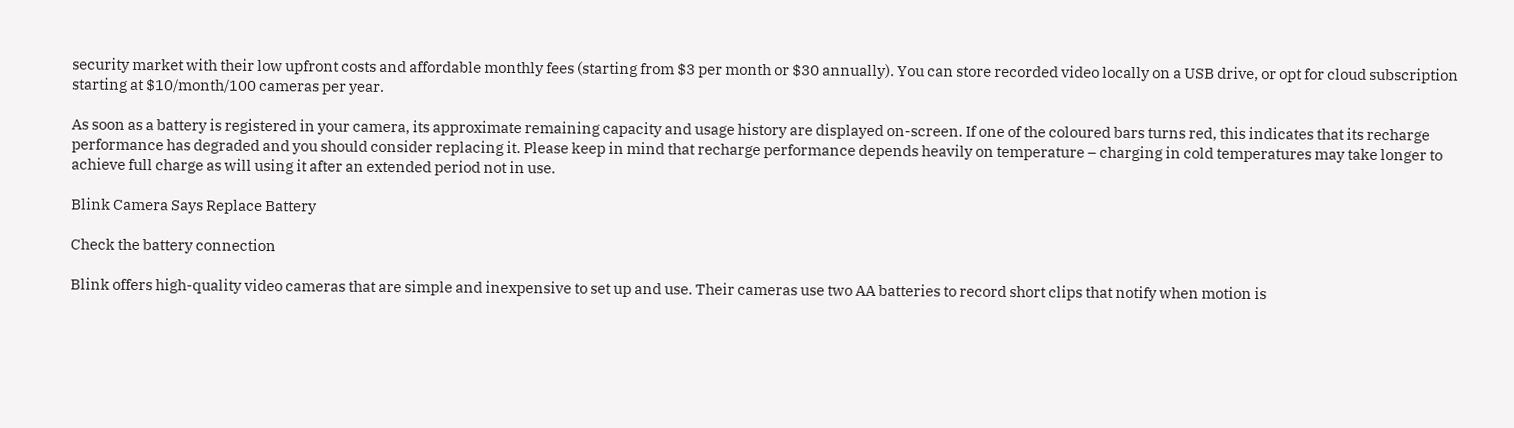security market with their low upfront costs and affordable monthly fees (starting from $3 per month or $30 annually). You can store recorded video locally on a USB drive, or opt for cloud subscription starting at $10/month/100 cameras per year.

As soon as a battery is registered in your camera, its approximate remaining capacity and usage history are displayed on-screen. If one of the coloured bars turns red, this indicates that its recharge performance has degraded and you should consider replacing it. Please keep in mind that recharge performance depends heavily on temperature – charging in cold temperatures may take longer to achieve full charge as will using it after an extended period not in use.

Blink Camera Says Replace Battery

Check the battery connection

Blink offers high-quality video cameras that are simple and inexpensive to set up and use. Their cameras use two AA batteries to record short clips that notify when motion is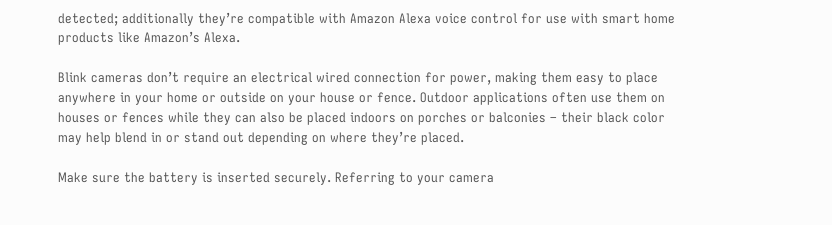detected; additionally they’re compatible with Amazon Alexa voice control for use with smart home products like Amazon’s Alexa.

Blink cameras don’t require an electrical wired connection for power, making them easy to place anywhere in your home or outside on your house or fence. Outdoor applications often use them on houses or fences while they can also be placed indoors on porches or balconies – their black color may help blend in or stand out depending on where they’re placed.

Make sure the battery is inserted securely. Referring to your camera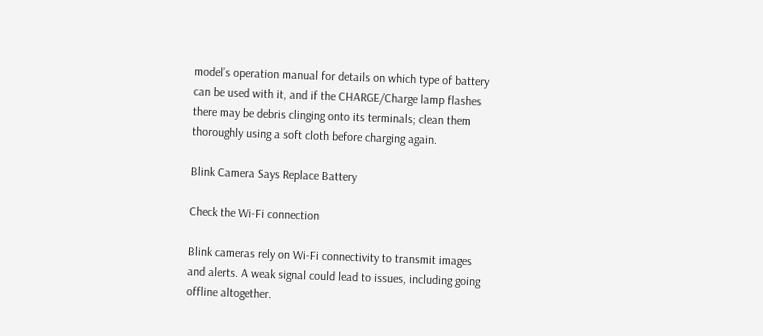model’s operation manual for details on which type of battery can be used with it, and if the CHARGE/Charge lamp flashes there may be debris clinging onto its terminals; clean them thoroughly using a soft cloth before charging again.

Blink Camera Says Replace Battery

Check the Wi-Fi connection

Blink cameras rely on Wi-Fi connectivity to transmit images and alerts. A weak signal could lead to issues, including going offline altogether.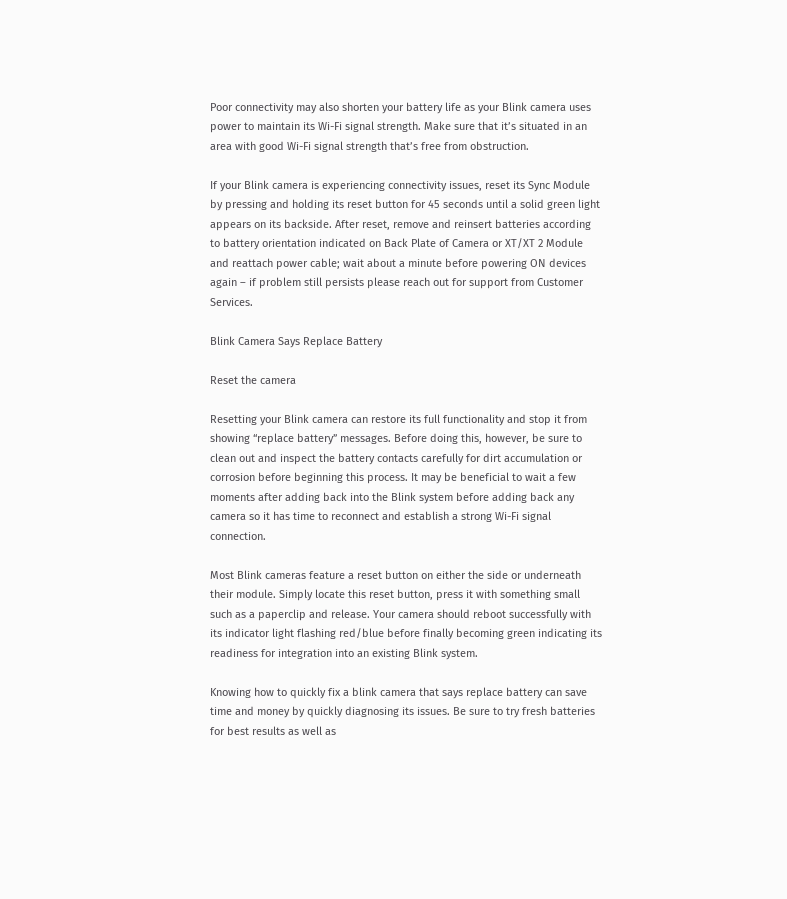Poor connectivity may also shorten your battery life as your Blink camera uses power to maintain its Wi-Fi signal strength. Make sure that it’s situated in an area with good Wi-Fi signal strength that’s free from obstruction.

If your Blink camera is experiencing connectivity issues, reset its Sync Module by pressing and holding its reset button for 45 seconds until a solid green light appears on its backside. After reset, remove and reinsert batteries according to battery orientation indicated on Back Plate of Camera or XT/XT 2 Module and reattach power cable; wait about a minute before powering ON devices again – if problem still persists please reach out for support from Customer Services.

Blink Camera Says Replace Battery

Reset the camera

Resetting your Blink camera can restore its full functionality and stop it from showing “replace battery” messages. Before doing this, however, be sure to clean out and inspect the battery contacts carefully for dirt accumulation or corrosion before beginning this process. It may be beneficial to wait a few moments after adding back into the Blink system before adding back any camera so it has time to reconnect and establish a strong Wi-Fi signal connection.

Most Blink cameras feature a reset button on either the side or underneath their module. Simply locate this reset button, press it with something small such as a paperclip and release. Your camera should reboot successfully with its indicator light flashing red/blue before finally becoming green indicating its readiness for integration into an existing Blink system.

Knowing how to quickly fix a blink camera that says replace battery can save time and money by quickly diagnosing its issues. Be sure to try fresh batteries for best results as well as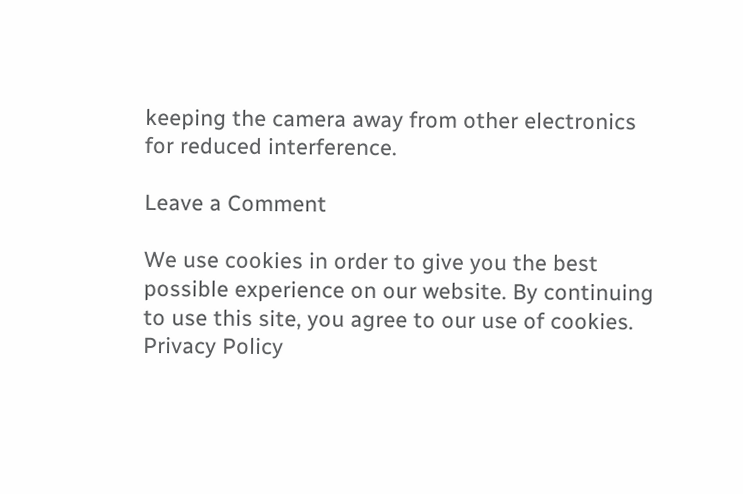keeping the camera away from other electronics for reduced interference.

Leave a Comment

We use cookies in order to give you the best possible experience on our website. By continuing to use this site, you agree to our use of cookies.
Privacy Policy